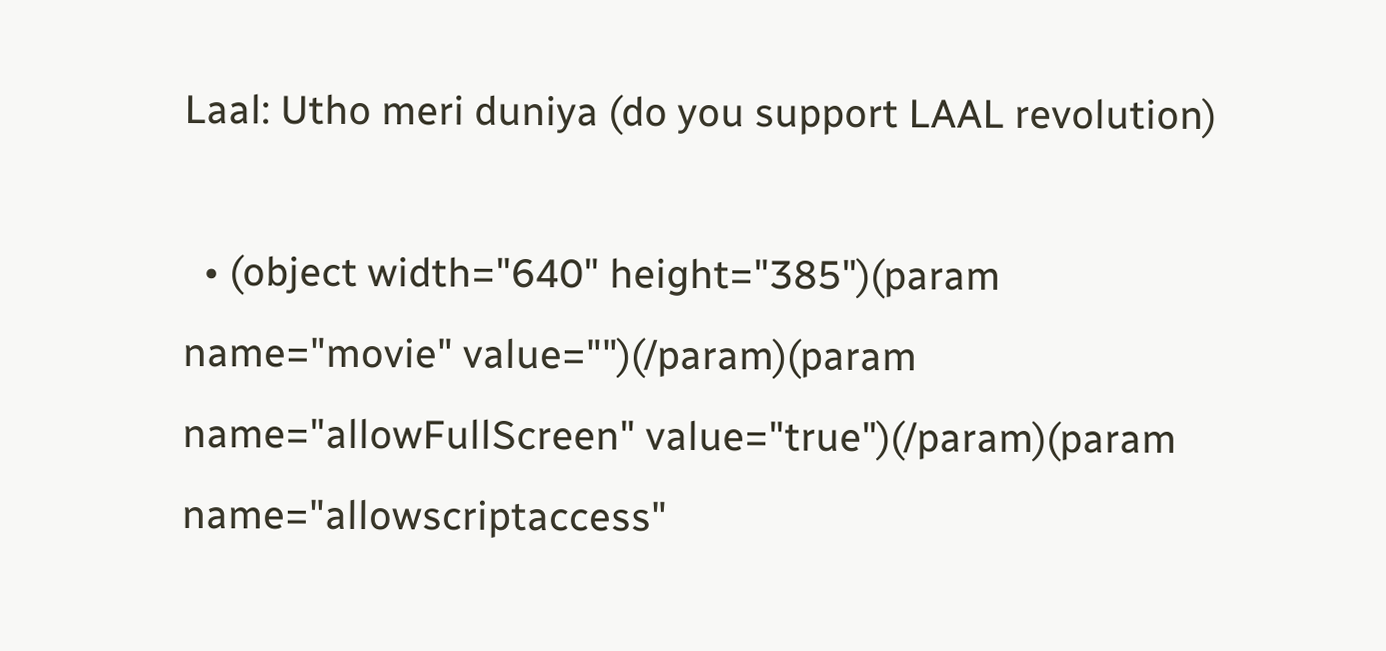Laal: Utho meri duniya (do you support LAAL revolution)

  • (object width="640" height="385")(param name="movie" value="")(/param)(param name="allowFullScreen" value="true")(/param)(param name="allowscriptaccess"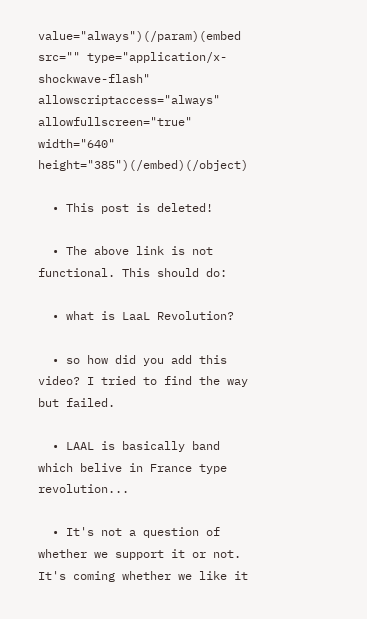value="always")(/param)(embed src="" type="application/x-shockwave-flash" allowscriptaccess="always" allowfullscreen="true" width="640" height="385")(/embed)(/object)

  • This post is deleted!

  • The above link is not functional. This should do:

  • what is LaaL Revolution?

  • so how did you add this video? I tried to find the way but failed.

  • LAAL is basically band which belive in France type revolution...

  • It's not a question of whether we support it or not. It's coming whether we like it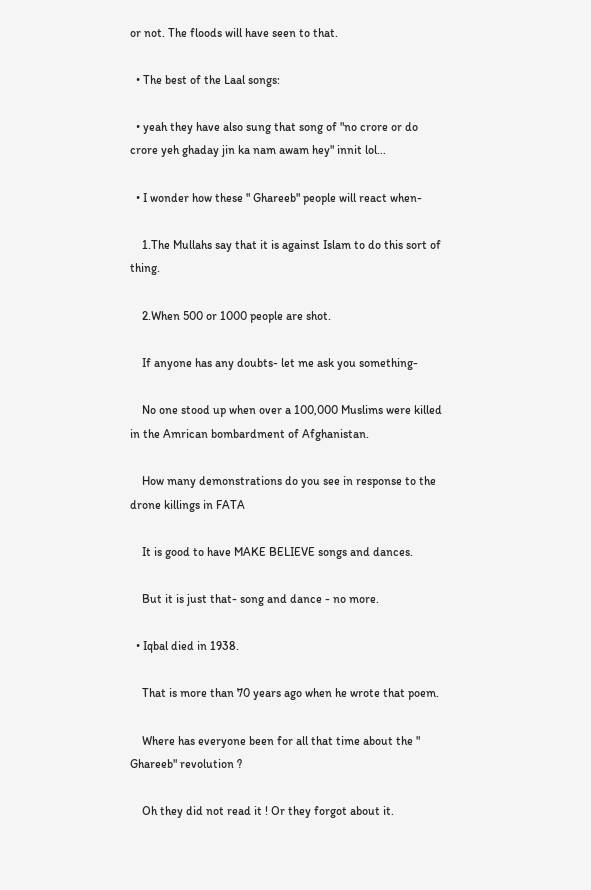or not. The floods will have seen to that.

  • The best of the Laal songs:

  • yeah they have also sung that song of "no crore or do crore yeh ghaday jin ka nam awam hey" innit lol...

  • I wonder how these " Ghareeb" people will react when-

    1.The Mullahs say that it is against Islam to do this sort of thing.

    2.When 500 or 1000 people are shot.

    If anyone has any doubts- let me ask you something-

    No one stood up when over a 100,000 Muslims were killed in the Amrican bombardment of Afghanistan.

    How many demonstrations do you see in response to the drone killings in FATA

    It is good to have MAKE BELIEVE songs and dances.

    But it is just that- song and dance - no more.

  • Iqbal died in 1938.

    That is more than 70 years ago when he wrote that poem.

    Where has everyone been for all that time about the " Ghareeb" revolution ?

    Oh they did not read it ! Or they forgot about it.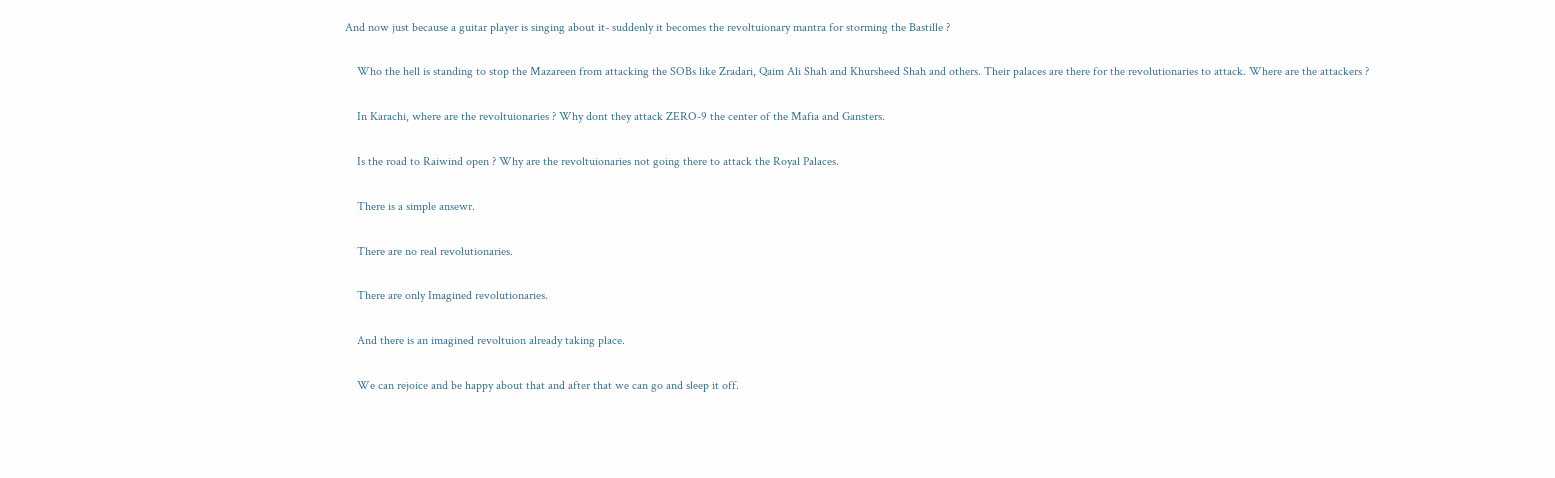And now just because a guitar player is singing about it- suddenly it becomes the revoltuionary mantra for storming the Bastille ?

    Who the hell is standing to stop the Mazareen from attacking the SOBs like Zradari, Qaim Ali Shah and Khursheed Shah and others. Their palaces are there for the revolutionaries to attack. Where are the attackers ?

    In Karachi, where are the revoltuionaries ? Why dont they attack ZERO-9 the center of the Mafia and Gansters.

    Is the road to Raiwind open ? Why are the revoltuionaries not going there to attack the Royal Palaces.

    There is a simple ansewr.

    There are no real revolutionaries.

    There are only Imagined revolutionaries.

    And there is an imagined revoltuion already taking place.

    We can rejoice and be happy about that and after that we can go and sleep it off.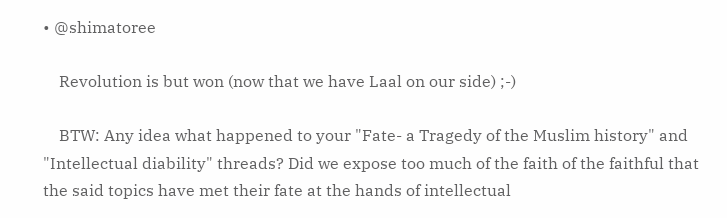• @shimatoree

    Revolution is but won (now that we have Laal on our side) ;-)

    BTW: Any idea what happened to your "Fate- a Tragedy of the Muslim history" and "Intellectual diability" threads? Did we expose too much of the faith of the faithful that the said topics have met their fate at the hands of intellectual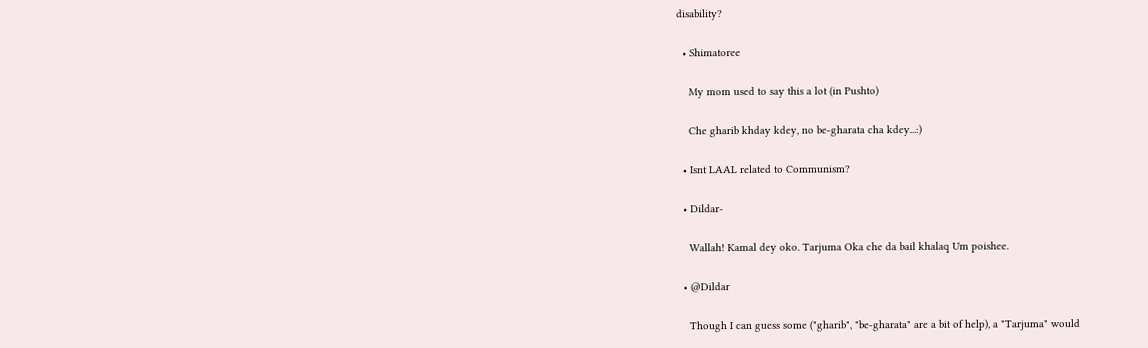disability?

  • Shimatoree

    My mom used to say this a lot (in Pushto)

    Che gharib khday kdey, no be-gharata cha kdey...:)

  • Isnt LAAL related to Communism?

  • Dildar-

    Wallah! Kamal dey oko. Tarjuma Oka che da bail khalaq Um poishee.

  • @Dildar

    Though I can guess some ("gharib", "be-gharata" are a bit of help), a "Tarjuma" would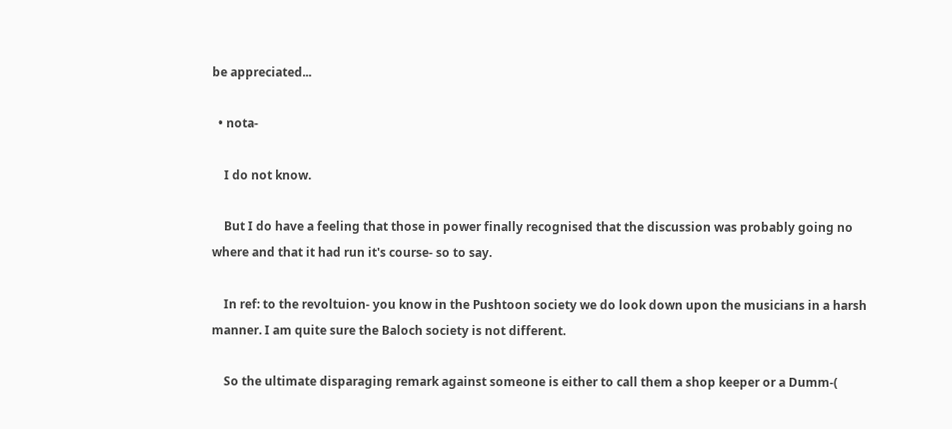be appreciated...

  • nota-

    I do not know.

    But I do have a feeling that those in power finally recognised that the discussion was probably going no where and that it had run it's course- so to say.

    In ref: to the revoltuion- you know in the Pushtoon society we do look down upon the musicians in a harsh manner. I am quite sure the Baloch society is not different.

    So the ultimate disparaging remark against someone is either to call them a shop keeper or a Dumm-(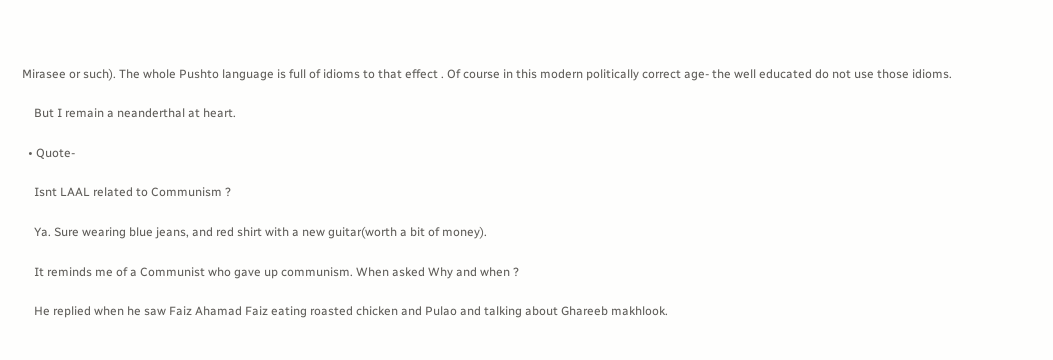Mirasee or such). The whole Pushto language is full of idioms to that effect . Of course in this modern politically correct age- the well educated do not use those idioms.

    But I remain a neanderthal at heart.

  • Quote-

    Isnt LAAL related to Communism ?

    Ya. Sure wearing blue jeans, and red shirt with a new guitar(worth a bit of money).

    It reminds me of a Communist who gave up communism. When asked Why and when ?

    He replied when he saw Faiz Ahamad Faiz eating roasted chicken and Pulao and talking about Ghareeb makhlook.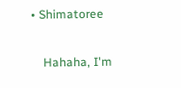• Shimatoree

    Hahaha, I'm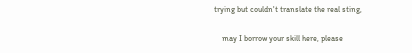trying but couldn't translate the real sting,

    may I borrow your skill here, please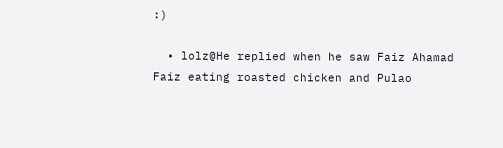:)

  • lolz@He replied when he saw Faiz Ahamad Faiz eating roasted chicken and Pulao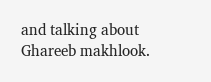and talking about Ghareeb makhlook.